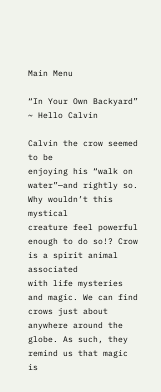Main Menu

“In Your Own Backyard” ~ Hello Calvin

Calvin the crow seemed to be
enjoying his “walk on water”—and rightly so. Why wouldn’t this mystical
creature feel powerful enough to do so!? Crow is a spirit animal associated
with life mysteries and magic. We can find crows just about anywhere around the
globe. As such, they remind us that magic is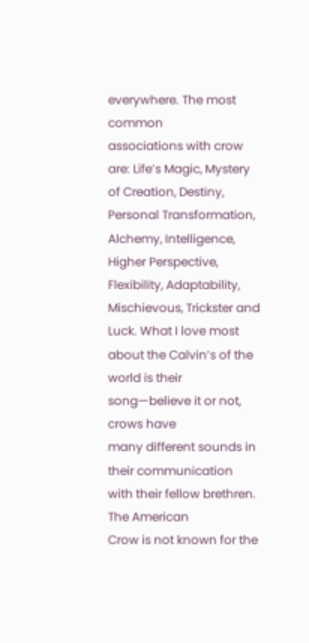everywhere. The most common
associations with crow are: Life’s Magic, Mystery of Creation, Destiny,
Personal Transformation, Alchemy, Intelligence, Higher Perspective,
Flexibility, Adaptability, Mischievous, Trickster and Luck. What I love most
about the Calvin’s of the world is their song—believe it or not, crows have
many different sounds in their communication with their fellow brethren. The American
Crow is not known for the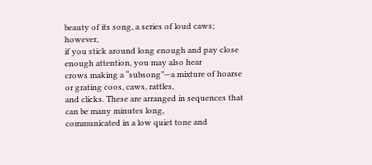beauty of its song, a series of loud caws; however,
if you stick around long enough and pay close enough attention, you may also hear
crows making a “subsong”—a mixture of hoarse or grating coos, caws, rattles,
and clicks. These are arranged in sequences that can be many minutes long,
communicated in a low quiet tone and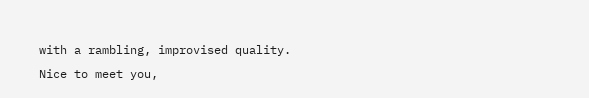with a rambling, improvised quality. Nice to meet you,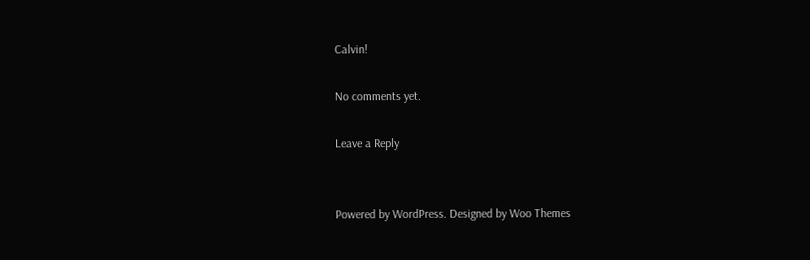Calvin!

No comments yet.

Leave a Reply


Powered by WordPress. Designed by Woo Themes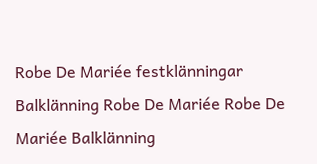Robe De Mariée festklänningar Balklänning Robe De Mariée Robe De Mariée Balklänning